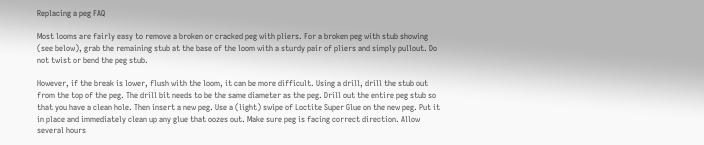Replacing a peg FAQ

Most looms are fairly easy to remove a broken or cracked peg with pliers. For a broken peg with stub showing (see below), grab the remaining stub at the base of the loom with a sturdy pair of pliers and simply pullout. Do not twist or bend the peg stub.

However, if the break is lower, flush with the loom, it can be more difficult. Using a drill, drill the stub out from the top of the peg. The drill bit needs to be the same diameter as the peg. Drill out the entire peg stub so that you have a clean hole. Then insert a new peg. Use a (light) swipe of Loctite Super Glue on the new peg. Put it in place and immediately clean up any glue that oozes out. Make sure peg is facing correct direction. Allow several hours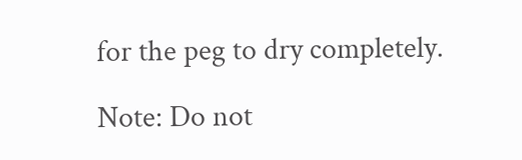for the peg to dry completely.

Note: Do not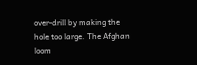over-drill by making the hole too large. The Afghan loom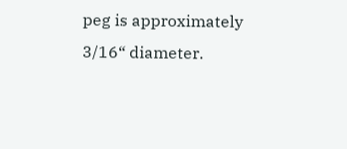peg is approximately 3/16“ diameter.